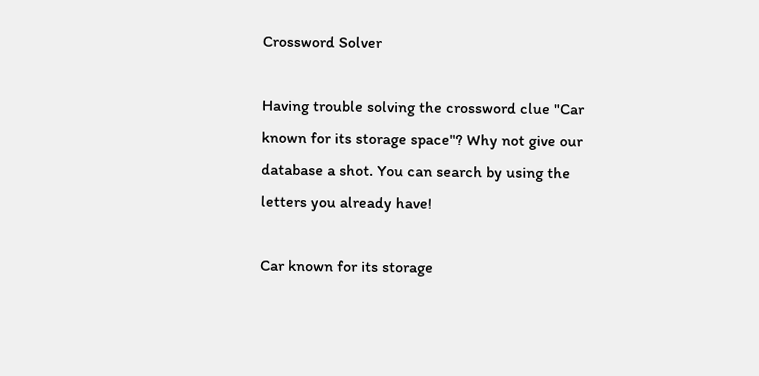Crossword Solver

Having trouble solving the crossword clue "Car known for its storage space"? Why not give our database a shot. You can search by using the letters you already have!

Car known for its storage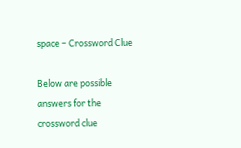space – Crossword Clue

Below are possible answers for the crossword clue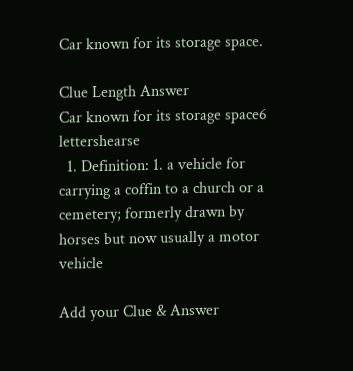Car known for its storage space.

Clue Length Answer
Car known for its storage space6 lettershearse
  1. Definition: 1. a vehicle for carrying a coffin to a church or a cemetery; formerly drawn by horses but now usually a motor vehicle

Add your Clue & Answer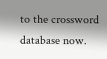to the crossword database now.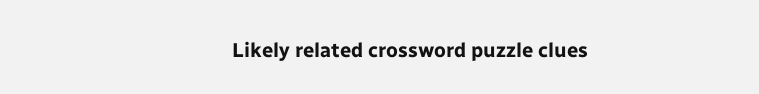Likely related crossword puzzle clues